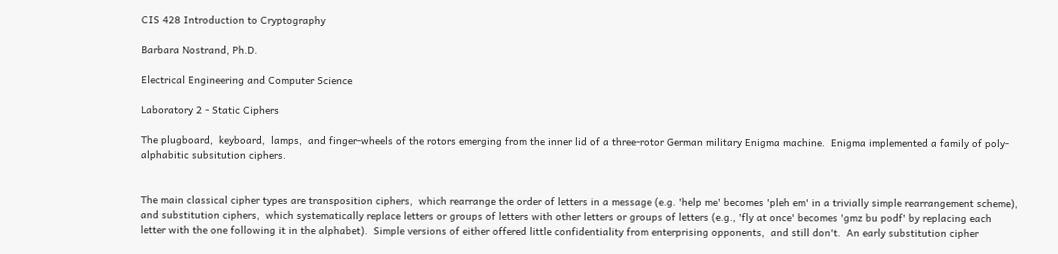CIS 428 Introduction to Cryptography

Barbara Nostrand, Ph.D.

Electrical Engineering and Computer Science

Laboratory 2 - Static Ciphers

The plugboard,  keyboard,  lamps,  and finger-wheels of the rotors emerging from the inner lid of a three-rotor German military Enigma machine.  Enigma implemented a family of poly-alphabitic subsitution ciphers.


The main classical cipher types are transposition ciphers,  which rearrange the order of letters in a message (e.g. 'help me' becomes 'pleh em' in a trivially simple rearrangement scheme),  and substitution ciphers,  which systematically replace letters or groups of letters with other letters or groups of letters (e.g., 'fly at once' becomes 'gmz bu podf' by replacing each letter with the one following it in the alphabet).  Simple versions of either offered little confidentiality from enterprising opponents,  and still don't.  An early substitution cipher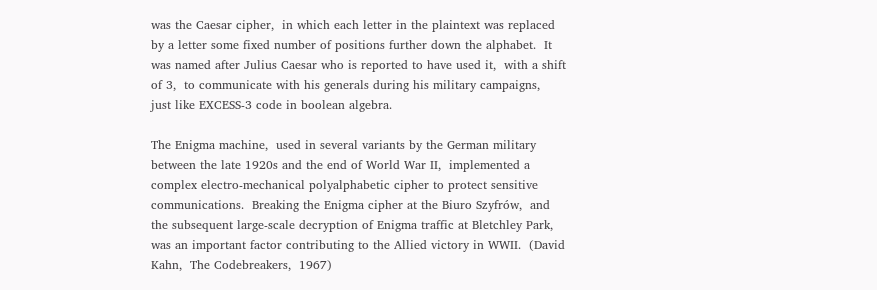was the Caesar cipher,  in which each letter in the plaintext was replaced by a letter some fixed number of positions further down the alphabet.  It was named after Julius Caesar who is reported to have used it,  with a shift of 3,  to communicate with his generals during his military campaigns,  just like EXCESS-3 code in boolean algebra.

The Enigma machine,  used in several variants by the German military between the late 1920s and the end of World War II,  implemented a complex electro-mechanical polyalphabetic cipher to protect sensitive communications.  Breaking the Enigma cipher at the Biuro Szyfrów,  and the subsequent large-scale decryption of Enigma traffic at Bletchley Park,  was an important factor contributing to the Allied victory in WWII.  (David Kahn,  The Codebreakers,  1967)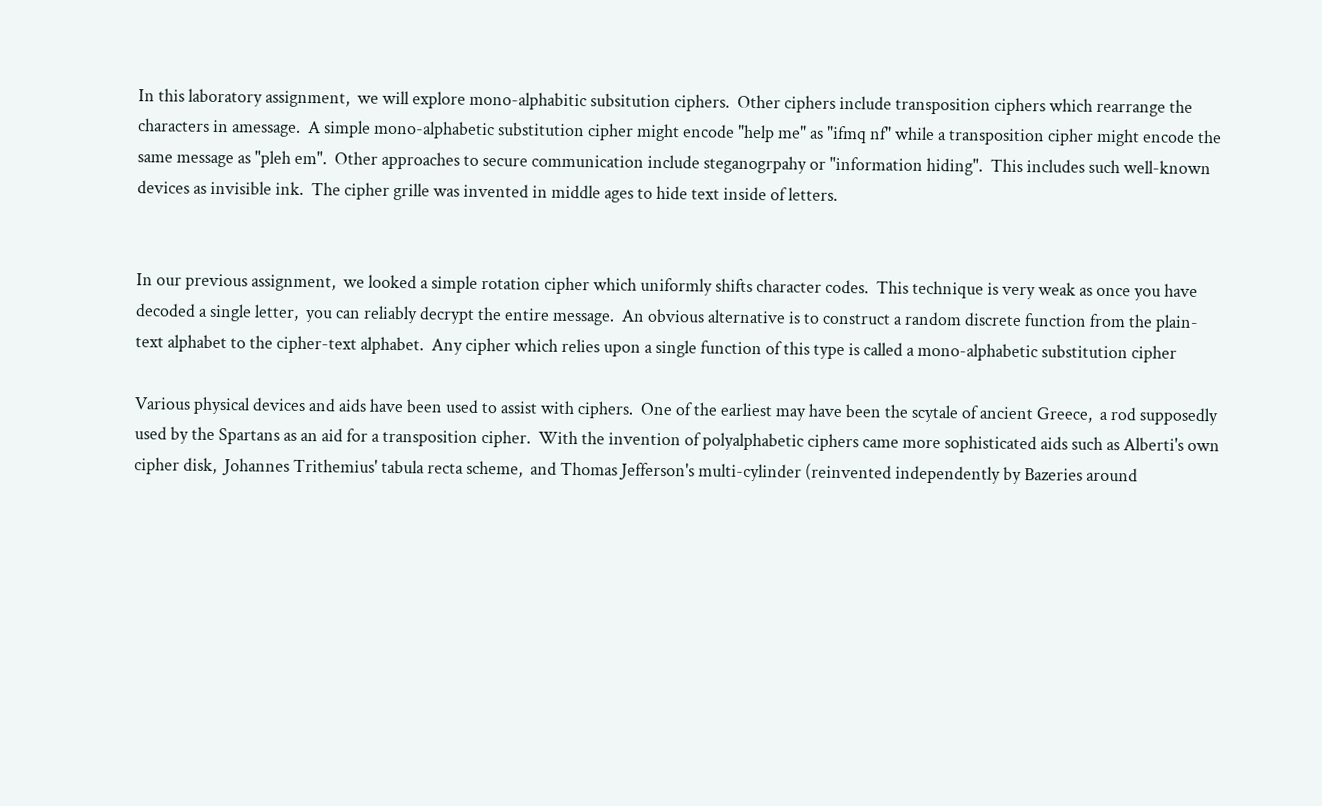In this laboratory assignment,  we will explore mono-alphabitic subsitution ciphers.  Other ciphers include transposition ciphers which rearrange the characters in amessage.  A simple mono-alphabetic substitution cipher might encode "help me" as "ifmq nf" while a transposition cipher might encode the same message as "pleh em".  Other approaches to secure communication include steganogrpahy or "information hiding".  This includes such well-known devices as invisible ink.  The cipher grille was invented in middle ages to hide text inside of letters.


In our previous assignment,  we looked a simple rotation cipher which uniformly shifts character codes.  This technique is very weak as once you have decoded a single letter,  you can reliably decrypt the entire message.  An obvious alternative is to construct a random discrete function from the plain-text alphabet to the cipher-text alphabet.  Any cipher which relies upon a single function of this type is called a mono-alphabetic substitution cipher

Various physical devices and aids have been used to assist with ciphers.  One of the earliest may have been the scytale of ancient Greece,  a rod supposedly used by the Spartans as an aid for a transposition cipher.  With the invention of polyalphabetic ciphers came more sophisticated aids such as Alberti's own cipher disk,  Johannes Trithemius' tabula recta scheme,  and Thomas Jefferson's multi-cylinder (reinvented independently by Bazeries around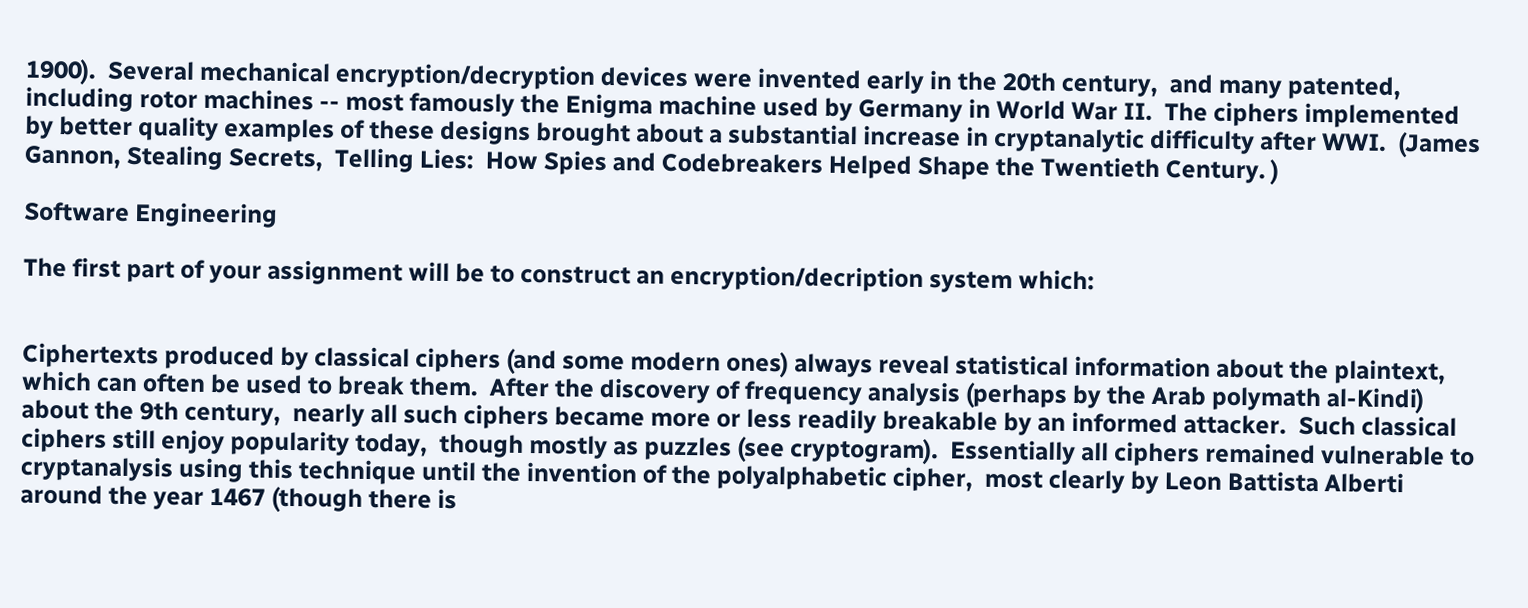1900).  Several mechanical encryption/decryption devices were invented early in the 20th century,  and many patented,  including rotor machines -- most famously the Enigma machine used by Germany in World War II.  The ciphers implemented by better quality examples of these designs brought about a substantial increase in cryptanalytic difficulty after WWI.  (James Gannon, Stealing Secrets,  Telling Lies:  How Spies and Codebreakers Helped Shape the Twentieth Century. )

Software Engineering

The first part of your assignment will be to construct an encryption/decription system which:


Ciphertexts produced by classical ciphers (and some modern ones) always reveal statistical information about the plaintext,  which can often be used to break them.  After the discovery of frequency analysis (perhaps by the Arab polymath al-Kindi) about the 9th century,  nearly all such ciphers became more or less readily breakable by an informed attacker.  Such classical ciphers still enjoy popularity today,  though mostly as puzzles (see cryptogram).  Essentially all ciphers remained vulnerable to cryptanalysis using this technique until the invention of the polyalphabetic cipher,  most clearly by Leon Battista Alberti around the year 1467 (though there is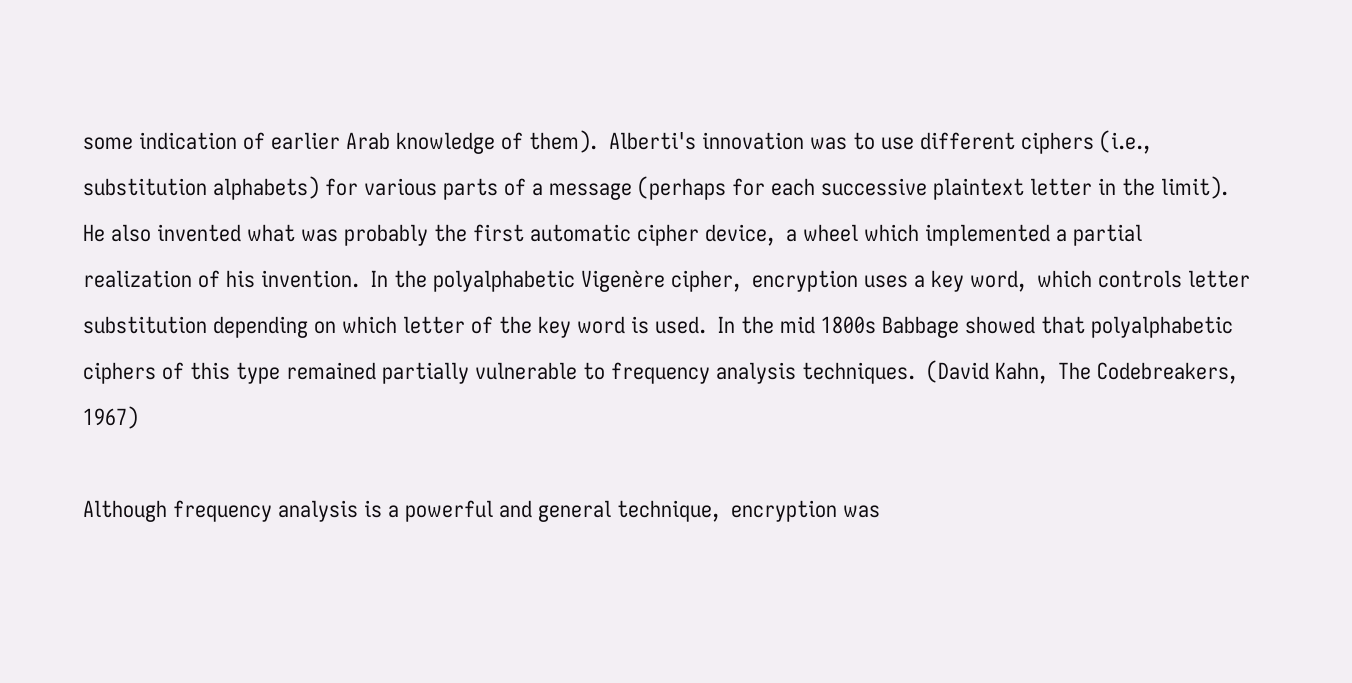some indication of earlier Arab knowledge of them).  Alberti's innovation was to use different ciphers (i.e., substitution alphabets) for various parts of a message (perhaps for each successive plaintext letter in the limit).  He also invented what was probably the first automatic cipher device,  a wheel which implemented a partial realization of his invention.  In the polyalphabetic Vigenère cipher,  encryption uses a key word,  which controls letter substitution depending on which letter of the key word is used.  In the mid 1800s Babbage showed that polyalphabetic ciphers of this type remained partially vulnerable to frequency analysis techniques.  (David Kahn,  The Codebreakers,  1967)

Although frequency analysis is a powerful and general technique,  encryption was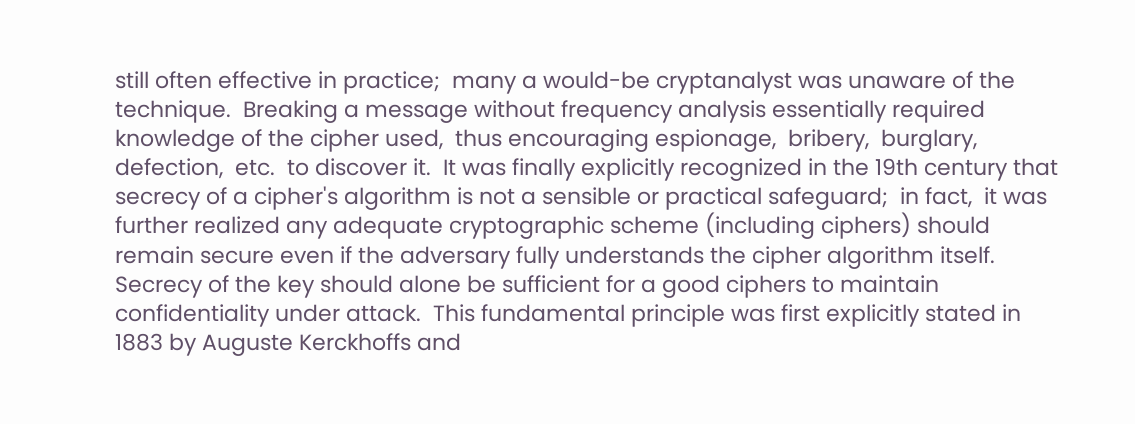still often effective in practice;  many a would-be cryptanalyst was unaware of the technique.  Breaking a message without frequency analysis essentially required knowledge of the cipher used,  thus encouraging espionage,  bribery,  burglary,  defection,  etc.  to discover it.  It was finally explicitly recognized in the 19th century that secrecy of a cipher's algorithm is not a sensible or practical safeguard;  in fact,  it was further realized any adequate cryptographic scheme (including ciphers) should remain secure even if the adversary fully understands the cipher algorithm itself.  Secrecy of the key should alone be sufficient for a good ciphers to maintain confidentiality under attack.  This fundamental principle was first explicitly stated in 1883 by Auguste Kerckhoffs and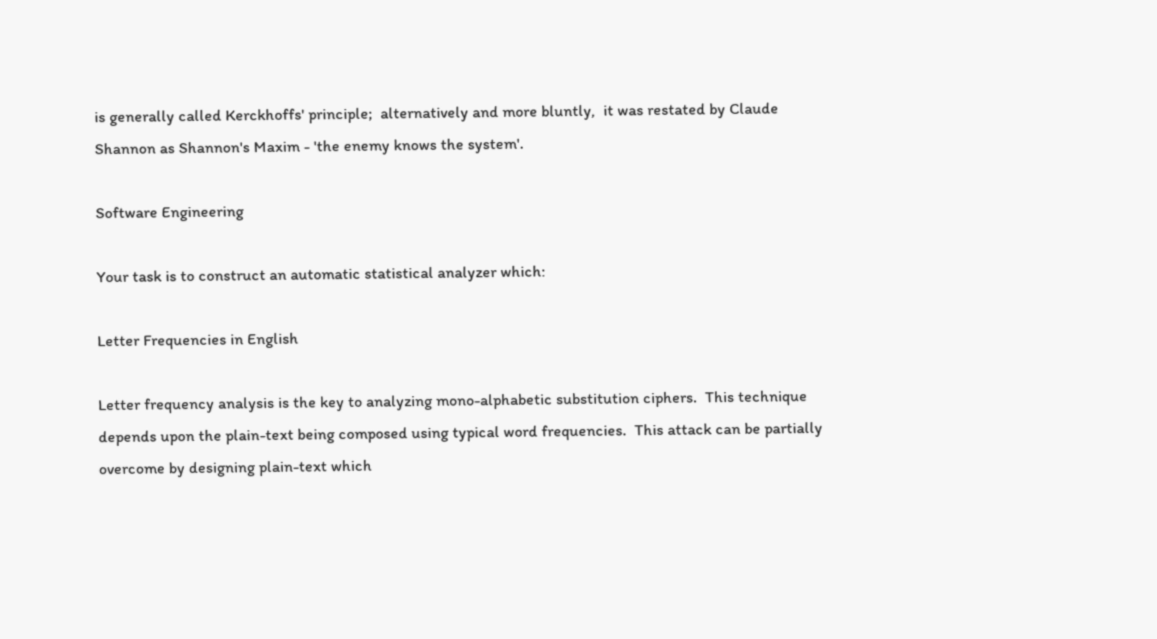is generally called Kerckhoffs' principle;  alternatively and more bluntly,  it was restated by Claude Shannon as Shannon's Maxim - 'the enemy knows the system'.

Software Engineering

Your task is to construct an automatic statistical analyzer which:

Letter Frequencies in English

Letter frequency analysis is the key to analyzing mono-alphabetic substitution ciphers.  This technique depends upon the plain-text being composed using typical word frequencies.  This attack can be partially overcome by designing plain-text which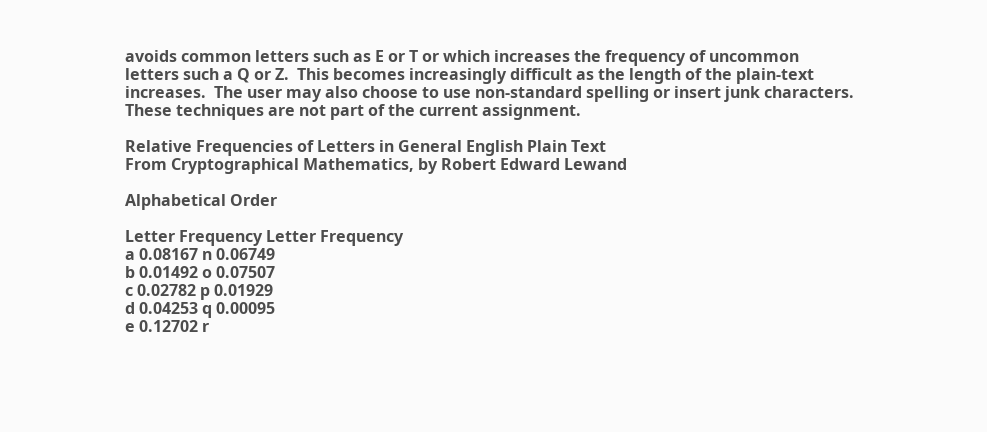avoids common letters such as E or T or which increases the frequency of uncommon letters such a Q or Z.  This becomes increasingly difficult as the length of the plain-text increases.  The user may also choose to use non-standard spelling or insert junk characters.  These techniques are not part of the current assignment.

Relative Frequencies of Letters in General English Plain Text
From Cryptographical Mathematics, by Robert Edward Lewand

Alphabetical Order

Letter Frequency Letter Frequency
a 0.08167 n 0.06749
b 0.01492 o 0.07507
c 0.02782 p 0.01929
d 0.04253 q 0.00095
e 0.12702 r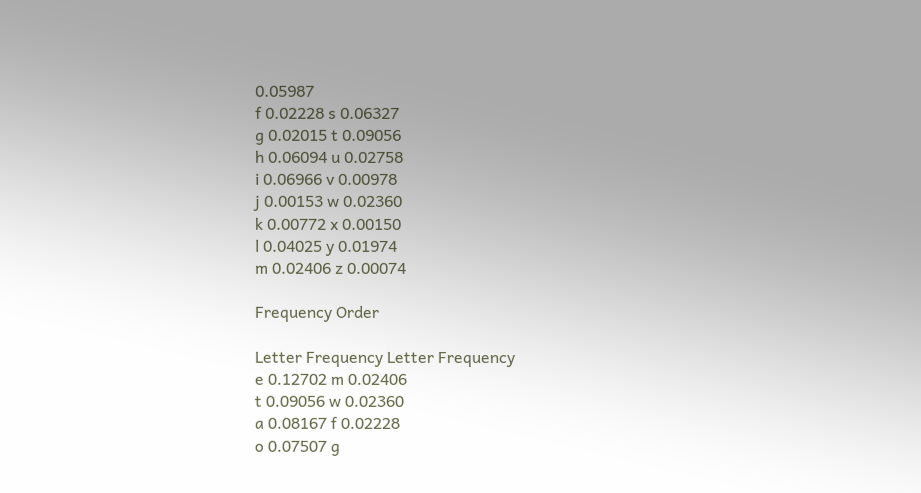0.05987
f 0.02228 s 0.06327
g 0.02015 t 0.09056
h 0.06094 u 0.02758
i 0.06966 v 0.00978
j 0.00153 w 0.02360
k 0.00772 x 0.00150
l 0.04025 y 0.01974
m 0.02406 z 0.00074

Frequency Order

Letter Frequency Letter Frequency
e 0.12702 m 0.02406
t 0.09056 w 0.02360
a 0.08167 f 0.02228
o 0.07507 g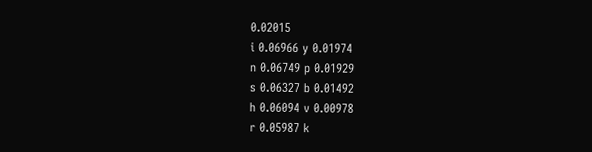0.02015
i 0.06966 y 0.01974
n 0.06749 p 0.01929
s 0.06327 b 0.01492
h 0.06094 v 0.00978
r 0.05987 k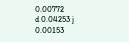0.00772
d 0.04253 j 0.00153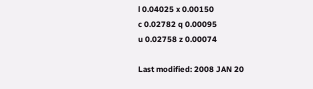l 0.04025 x 0.00150
c 0.02782 q 0.00095
u 0.02758 z 0.00074

Last modified: 2008 JAN 20